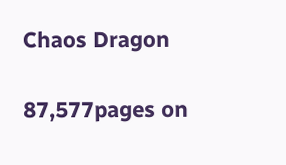Chaos Dragon

87,577pages on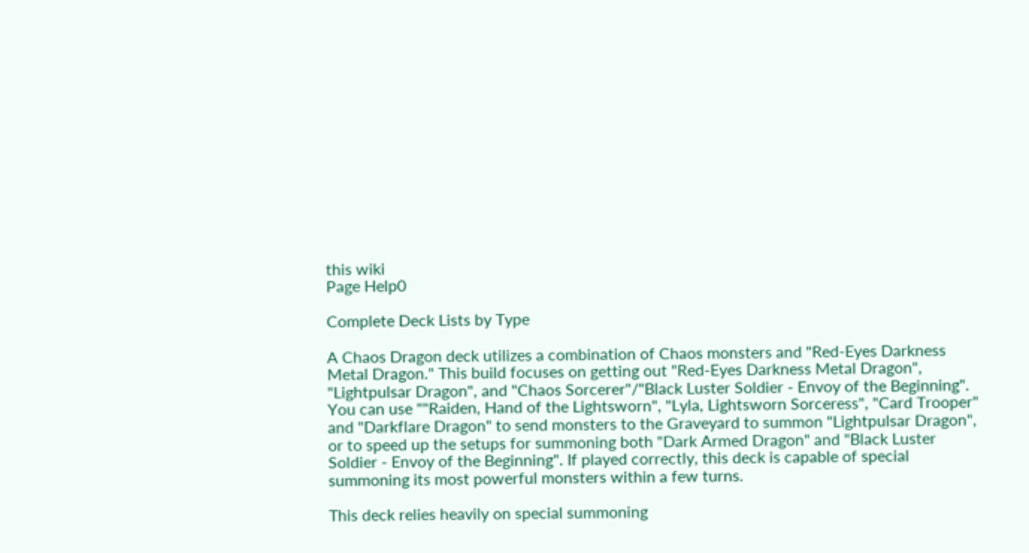this wiki
Page Help0

Complete Deck Lists by Type

A Chaos Dragon deck utilizes a combination of Chaos monsters and "Red-Eyes Darkness Metal Dragon." This build focuses on getting out "Red-Eyes Darkness Metal Dragon", "Lightpulsar Dragon", and "Chaos Sorcerer"/"Black Luster Soldier - Envoy of the Beginning". You can use ""Raiden, Hand of the Lightsworn", "Lyla, Lightsworn Sorceress", "Card Trooper" and "Darkflare Dragon" to send monsters to the Graveyard to summon "Lightpulsar Dragon", or to speed up the setups for summoning both "Dark Armed Dragon" and "Black Luster Soldier - Envoy of the Beginning". If played correctly, this deck is capable of special summoning its most powerful monsters within a few turns.

This deck relies heavily on special summoning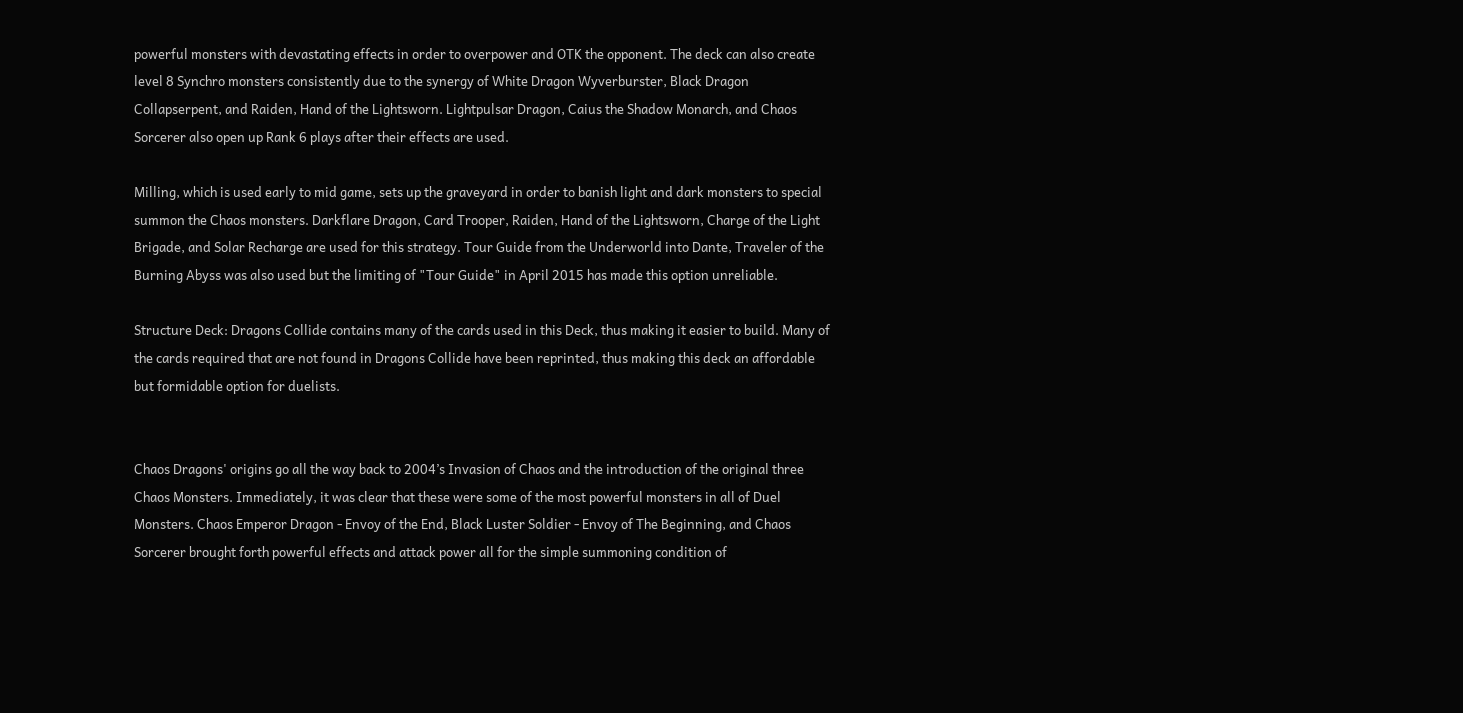powerful monsters with devastating effects in order to overpower and OTK the opponent. The deck can also create level 8 Synchro monsters consistently due to the synergy of White Dragon Wyverburster, Black Dragon Collapserpent, and Raiden, Hand of the Lightsworn. Lightpulsar Dragon, Caius the Shadow Monarch, and Chaos Sorcerer also open up Rank 6 plays after their effects are used.

Milling, which is used early to mid game, sets up the graveyard in order to banish light and dark monsters to special summon the Chaos monsters. Darkflare Dragon, Card Trooper, Raiden, Hand of the Lightsworn, Charge of the Light Brigade, and Solar Recharge are used for this strategy. Tour Guide from the Underworld into Dante, Traveler of the Burning Abyss was also used but the limiting of "Tour Guide" in April 2015 has made this option unreliable.

Structure Deck: Dragons Collide contains many of the cards used in this Deck, thus making it easier to build. Many of the cards required that are not found in Dragons Collide have been reprinted, thus making this deck an affordable but formidable option for duelists.


Chaos Dragons' origins go all the way back to 2004’s Invasion of Chaos and the introduction of the original three Chaos Monsters. Immediately, it was clear that these were some of the most powerful monsters in all of Duel Monsters. Chaos Emperor Dragon - Envoy of the End, Black Luster Soldier - Envoy of The Beginning, and Chaos Sorcerer brought forth powerful effects and attack power all for the simple summoning condition of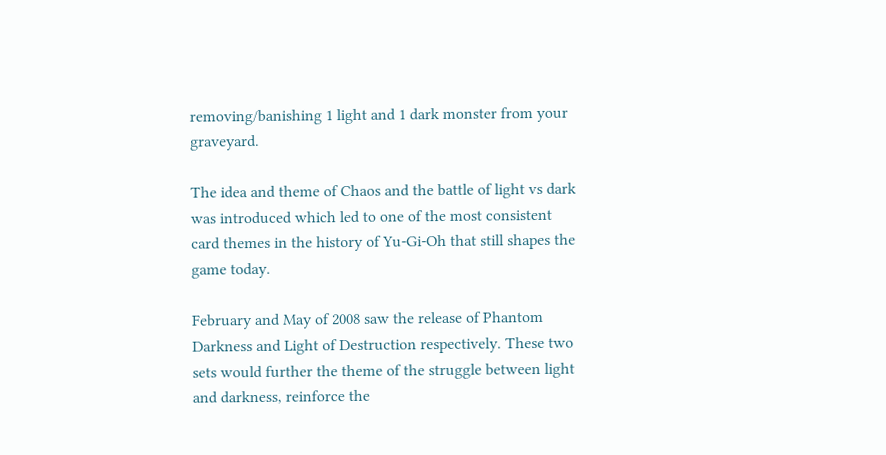removing/banishing 1 light and 1 dark monster from your graveyard.

The idea and theme of Chaos and the battle of light vs dark was introduced which led to one of the most consistent card themes in the history of Yu-Gi-Oh that still shapes the game today.

February and May of 2008 saw the release of Phantom Darkness and Light of Destruction respectively. These two sets would further the theme of the struggle between light and darkness, reinforce the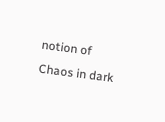notion of Chaos in dark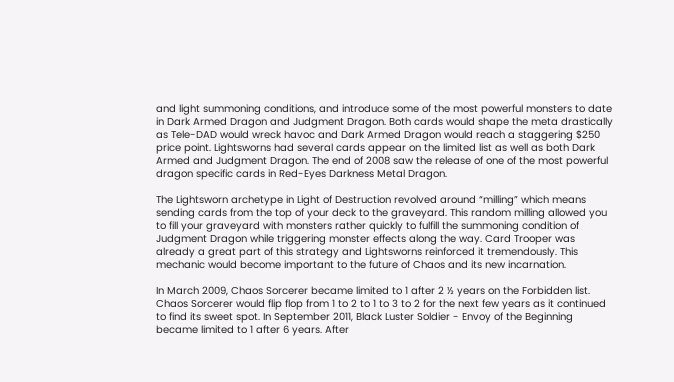and light summoning conditions, and introduce some of the most powerful monsters to date in Dark Armed Dragon and Judgment Dragon. Both cards would shape the meta drastically as Tele-DAD would wreck havoc and Dark Armed Dragon would reach a staggering $250 price point. Lightsworns had several cards appear on the limited list as well as both Dark Armed and Judgment Dragon. The end of 2008 saw the release of one of the most powerful dragon specific cards in Red-Eyes Darkness Metal Dragon.

The Lightsworn archetype in Light of Destruction revolved around “milling” which means sending cards from the top of your deck to the graveyard. This random milling allowed you to fill your graveyard with monsters rather quickly to fulfill the summoning condition of Judgment Dragon while triggering monster effects along the way. Card Trooper was already a great part of this strategy and Lightsworns reinforced it tremendously. This mechanic would become important to the future of Chaos and its new incarnation.

In March 2009, Chaos Sorcerer became limited to 1 after 2 ½ years on the Forbidden list. Chaos Sorcerer would flip flop from 1 to 2 to 1 to 3 to 2 for the next few years as it continued to find its sweet spot. In September 2011, Black Luster Soldier - Envoy of the Beginning became limited to 1 after 6 years. After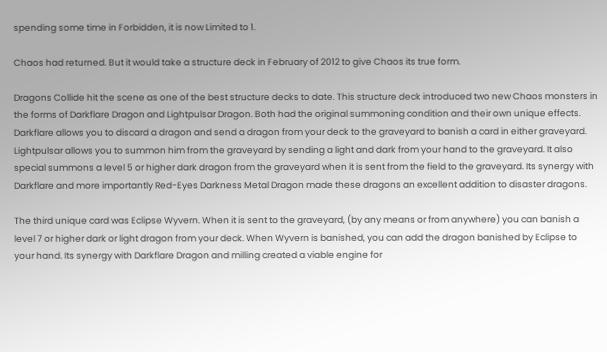spending some time in Forbidden, it is now Limited to 1.

Chaos had returned. But it would take a structure deck in February of 2012 to give Chaos its true form.

Dragons Collide hit the scene as one of the best structure decks to date. This structure deck introduced two new Chaos monsters in the forms of Darkflare Dragon and Lightpulsar Dragon. Both had the original summoning condition and their own unique effects. Darkflare allows you to discard a dragon and send a dragon from your deck to the graveyard to banish a card in either graveyard. Lightpulsar allows you to summon him from the graveyard by sending a light and dark from your hand to the graveyard. It also special summons a level 5 or higher dark dragon from the graveyard when it is sent from the field to the graveyard. Its synergy with Darkflare and more importantly Red-Eyes Darkness Metal Dragon made these dragons an excellent addition to disaster dragons.

The third unique card was Eclipse Wyvern. When it is sent to the graveyard, (by any means or from anywhere) you can banish a level 7 or higher dark or light dragon from your deck. When Wyvern is banished, you can add the dragon banished by Eclipse to your hand. Its synergy with Darkflare Dragon and milling created a viable engine for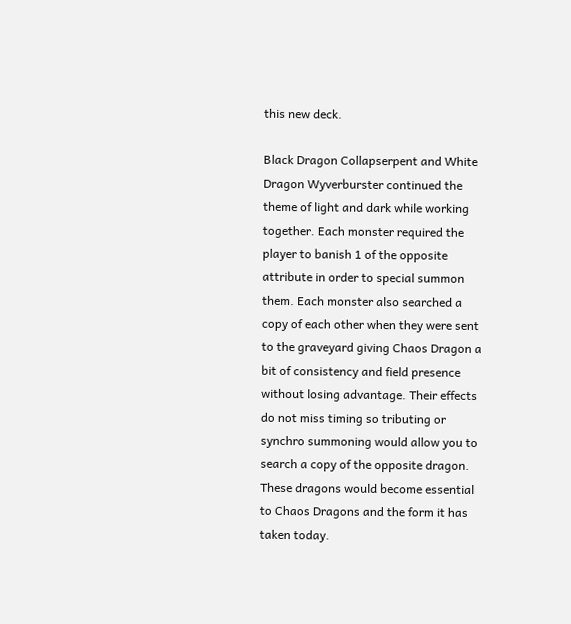this new deck.

Black Dragon Collapserpent and White Dragon Wyverburster continued the theme of light and dark while working together. Each monster required the player to banish 1 of the opposite attribute in order to special summon them. Each monster also searched a copy of each other when they were sent to the graveyard giving Chaos Dragon a bit of consistency and field presence without losing advantage. Their effects do not miss timing so tributing or synchro summoning would allow you to search a copy of the opposite dragon. These dragons would become essential to Chaos Dragons and the form it has taken today.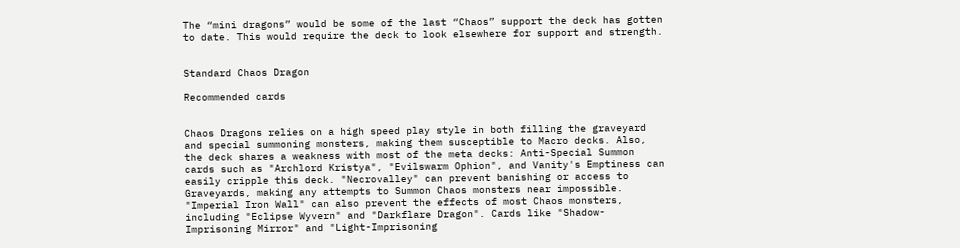The “mini dragons” would be some of the last “Chaos” support the deck has gotten to date. This would require the deck to look elsewhere for support and strength.


Standard Chaos Dragon

Recommended cards


Chaos Dragons relies on a high speed play style in both filling the graveyard and special summoning monsters, making them susceptible to Macro decks. Also, the deck shares a weakness with most of the meta decks: Anti-Special Summon cards such as "Archlord Kristya", "Evilswarm Ophion", and Vanity's Emptiness can easily cripple this deck. "Necrovalley" can prevent banishing or access to Graveyards, making any attempts to Summon Chaos monsters near impossible. "Imperial Iron Wall" can also prevent the effects of most Chaos monsters, including "Eclipse Wyvern" and "Darkflare Dragon". Cards like "Shadow-Imprisoning Mirror" and "Light-Imprisoning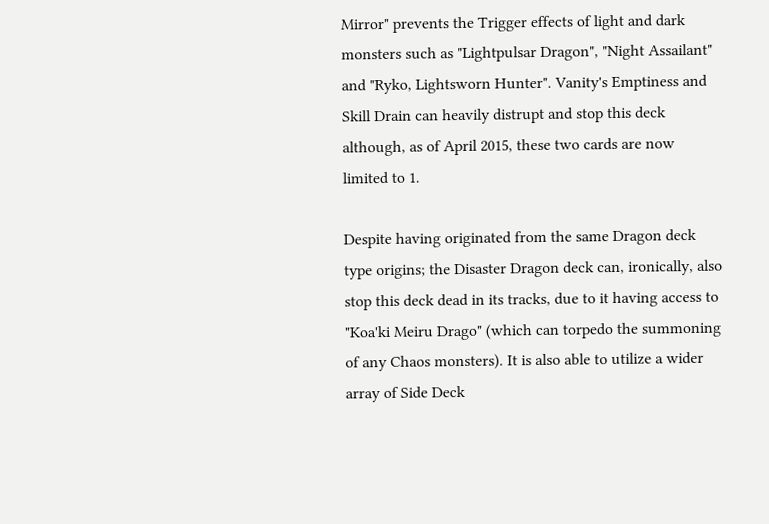Mirror" prevents the Trigger effects of light and dark monsters such as "Lightpulsar Dragon", "Night Assailant" and "Ryko, Lightsworn Hunter". Vanity's Emptiness and Skill Drain can heavily distrupt and stop this deck although, as of April 2015, these two cards are now limited to 1.

Despite having originated from the same Dragon deck type origins; the Disaster Dragon deck can, ironically, also stop this deck dead in its tracks, due to it having access to "Koa'ki Meiru Drago" (which can torpedo the summoning of any Chaos monsters). It is also able to utilize a wider array of Side Deck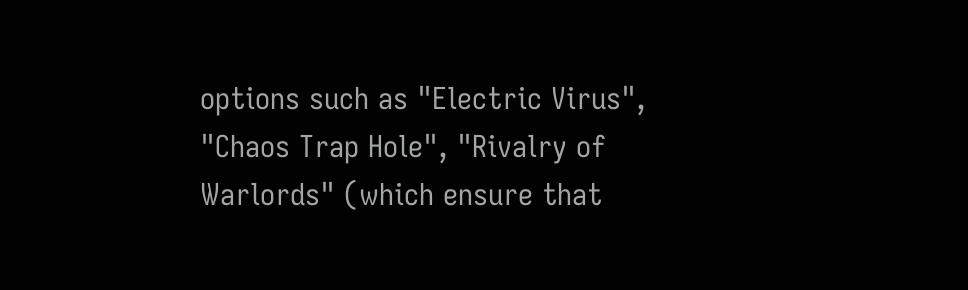options such as "Electric Virus", "Chaos Trap Hole", "Rivalry of Warlords" (which ensure that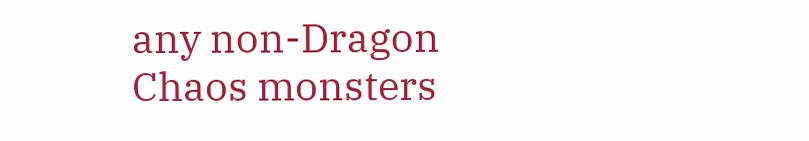any non-Dragon Chaos monsters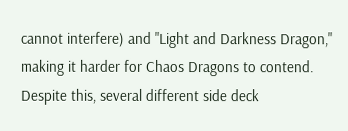cannot interfere) and "Light and Darkness Dragon," making it harder for Chaos Dragons to contend. Despite this, several different side deck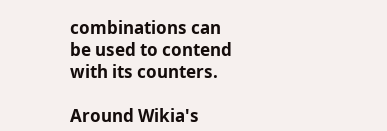combinations can be used to contend with its counters.

Around Wikia's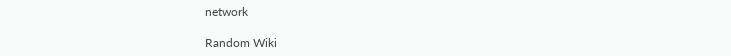network

Random Wiki